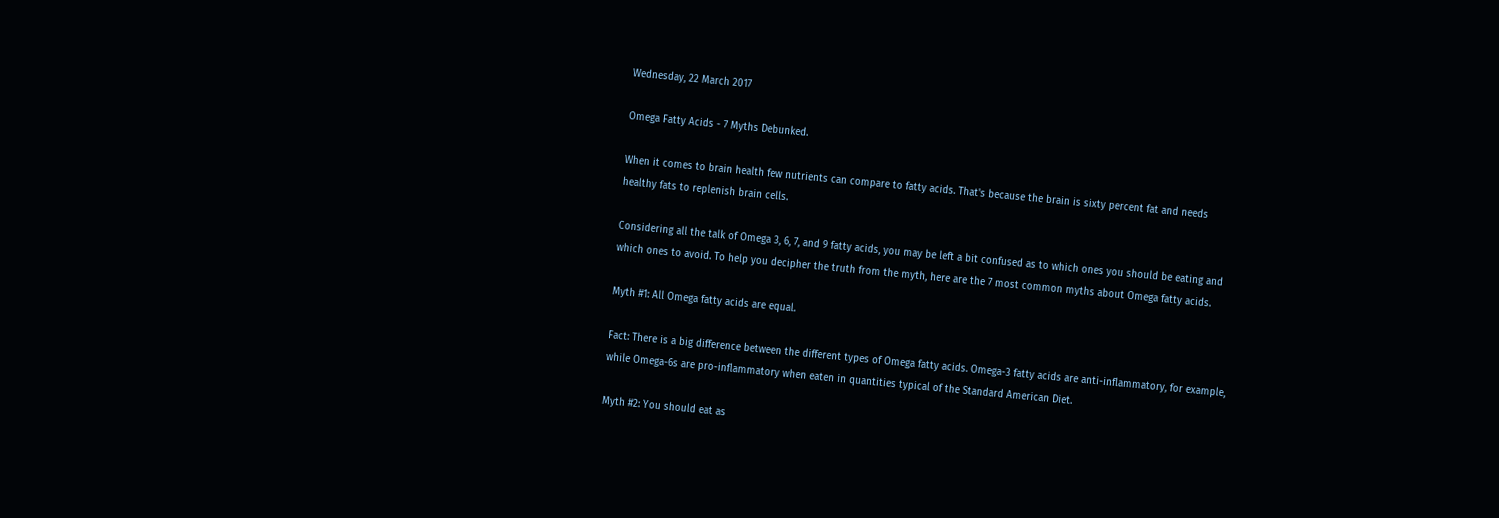Wednesday, 22 March 2017

Omega Fatty Acids - 7 Myths Debunked.

When it comes to brain health few nutrients can compare to fatty acids. That's because the brain is sixty percent fat and needs healthy fats to replenish brain cells.

Considering all the talk of Omega 3, 6, 7, and 9 fatty acids, you may be left a bit confused as to which ones you should be eating and which ones to avoid. To help you decipher the truth from the myth, here are the 7 most common myths about Omega fatty acids.

Myth #1: All Omega fatty acids are equal.

Fact: There is a big difference between the different types of Omega fatty acids. Omega-3 fatty acids are anti-inflammatory, for example, while Omega-6s are pro-inflammatory when eaten in quantities typical of the Standard American Diet.

Myth #2: You should eat as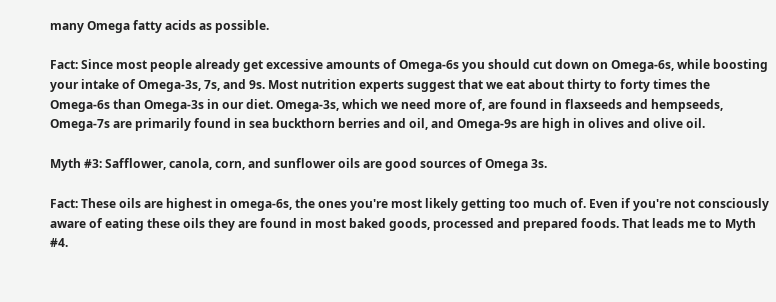many Omega fatty acids as possible.

Fact: Since most people already get excessive amounts of Omega-6s you should cut down on Omega-6s, while boosting your intake of Omega-3s, 7s, and 9s. Most nutrition experts suggest that we eat about thirty to forty times the Omega-6s than Omega-3s in our diet. Omega-3s, which we need more of, are found in flaxseeds and hempseeds, Omega-7s are primarily found in sea buckthorn berries and oil, and Omega-9s are high in olives and olive oil.

Myth #3: Safflower, canola, corn, and sunflower oils are good sources of Omega 3s.

Fact: These oils are highest in omega-6s, the ones you're most likely getting too much of. Even if you're not consciously aware of eating these oils they are found in most baked goods, processed and prepared foods. That leads me to Myth #4.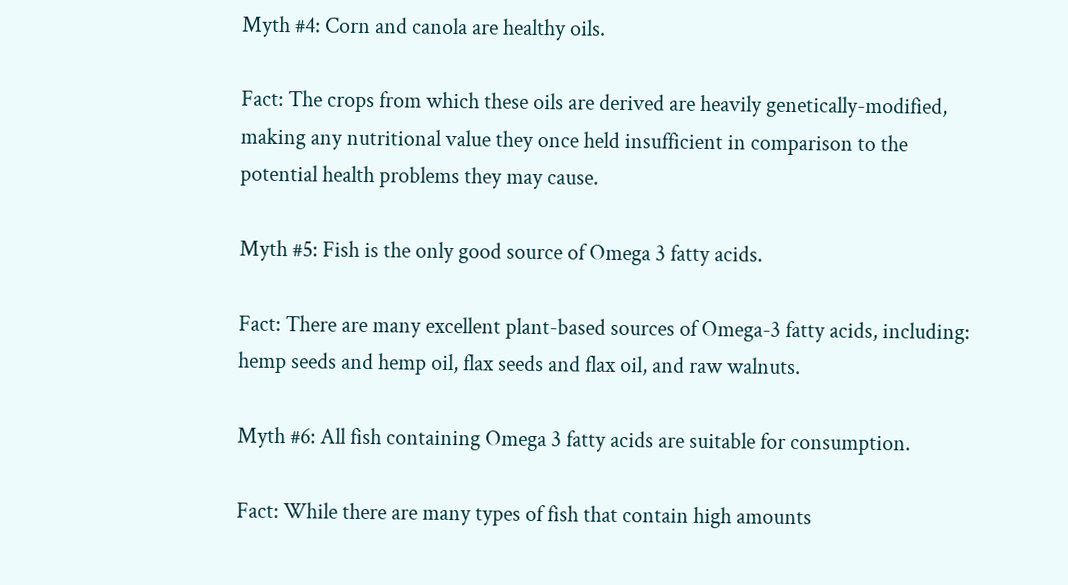Myth #4: Corn and canola are healthy oils.

Fact: The crops from which these oils are derived are heavily genetically-modified, making any nutritional value they once held insufficient in comparison to the potential health problems they may cause.

Myth #5: Fish is the only good source of Omega 3 fatty acids.

Fact: There are many excellent plant-based sources of Omega-3 fatty acids, including: hemp seeds and hemp oil, flax seeds and flax oil, and raw walnuts.

Myth #6: All fish containing Omega 3 fatty acids are suitable for consumption.

Fact: While there are many types of fish that contain high amounts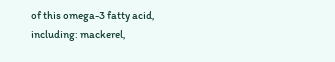of this omega-3 fatty acid, including: mackerel,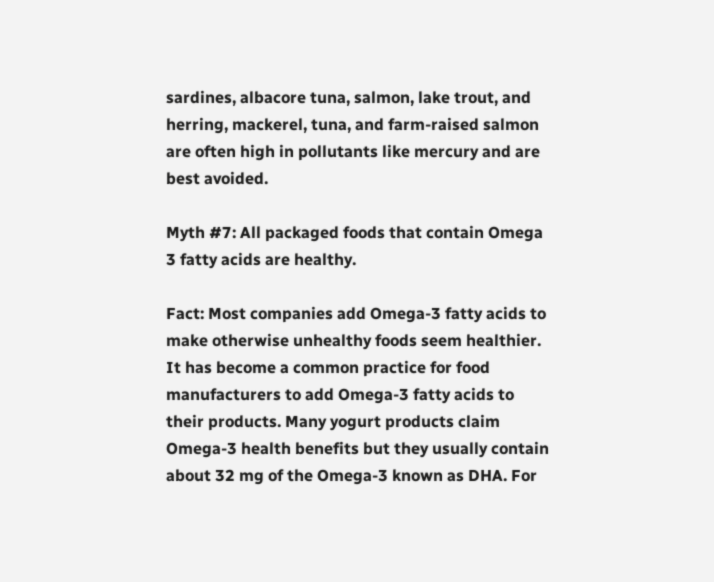sardines, albacore tuna, salmon, lake trout, and herring, mackerel, tuna, and farm-raised salmon are often high in pollutants like mercury and are best avoided.

Myth #7: All packaged foods that contain Omega 3 fatty acids are healthy.

Fact: Most companies add Omega-3 fatty acids to make otherwise unhealthy foods seem healthier. It has become a common practice for food manufacturers to add Omega-3 fatty acids to their products. Many yogurt products claim Omega-3 health benefits but they usually contain about 32 mg of the Omega-3 known as DHA. For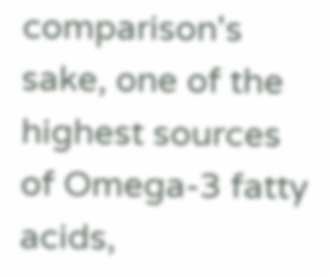comparison's sake, one of the highest sources of Omega-3 fatty acids,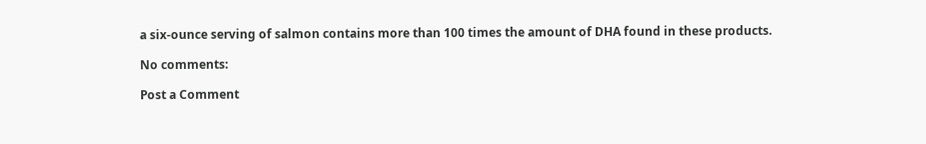a six-ounce serving of salmon contains more than 100 times the amount of DHA found in these products.

No comments:

Post a Comment